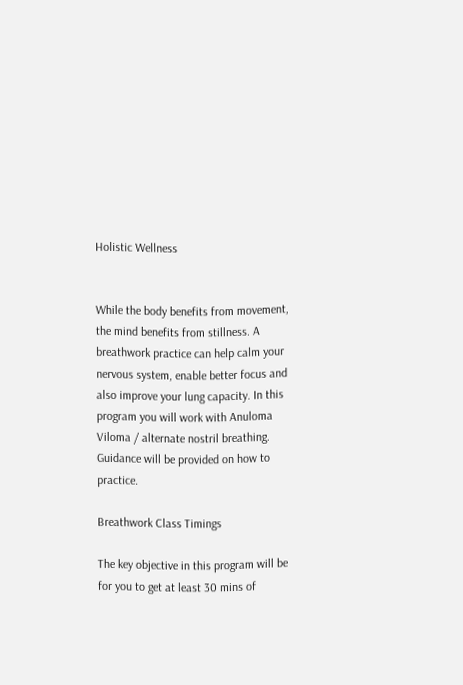Holistic Wellness


While the body benefits from movement, the mind benefits from stillness. A breathwork practice can help calm your nervous system, enable better focus and also improve your lung capacity. In this program you will work with Anuloma Viloma / alternate nostril breathing. Guidance will be provided on how to practice.

Breathwork Class Timings

The key objective in this program will be for you to get at least 30 mins of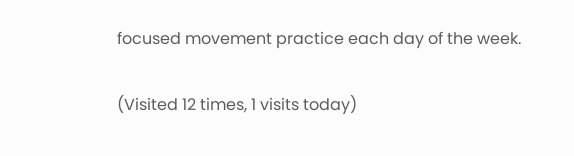focused movement practice each day of the week.

(Visited 12 times, 1 visits today)